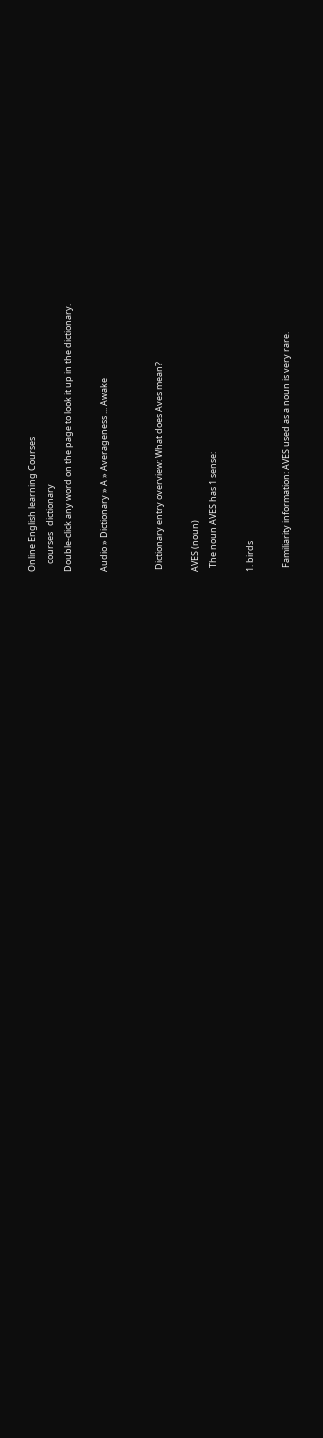Online English learning Courses
    courses   dictionary
Double-click any word on the page to look it up in the dictionary.

Audio » Dictionary » A » Averageness ... Awake


 Dictionary entry overview: What does Aves mean?

AVES (noun)
  The noun AVES has 1 sense:

1. birds

  Familiarity information: AVES used as a noun is very rare.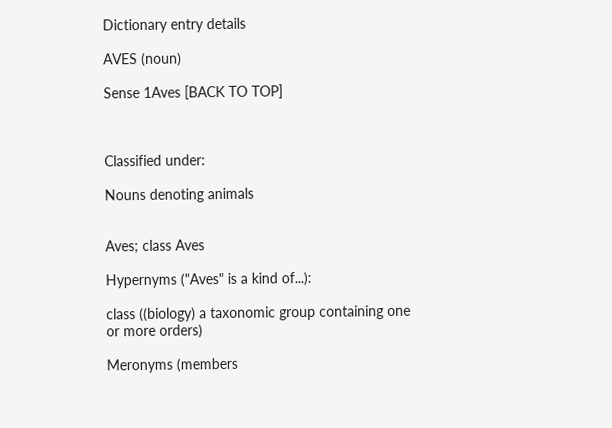Dictionary entry details

AVES (noun)

Sense 1Aves [BACK TO TOP]



Classified under:

Nouns denoting animals


Aves; class Aves

Hypernyms ("Aves" is a kind of...):

class ((biology) a taxonomic group containing one or more orders)

Meronyms (members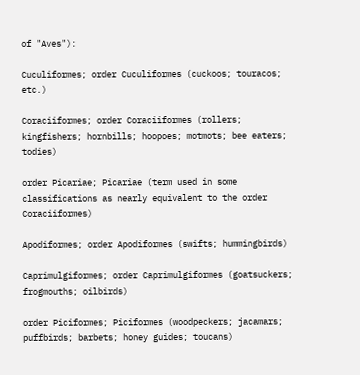of "Aves"):

Cuculiformes; order Cuculiformes (cuckoos; touracos; etc.)

Coraciiformes; order Coraciiformes (rollers; kingfishers; hornbills; hoopoes; motmots; bee eaters; todies)

order Picariae; Picariae (term used in some classifications as nearly equivalent to the order Coraciiformes)

Apodiformes; order Apodiformes (swifts; hummingbirds)

Caprimulgiformes; order Caprimulgiformes (goatsuckers; frogmouths; oilbirds)

order Piciformes; Piciformes (woodpeckers; jacamars; puffbirds; barbets; honey guides; toucans)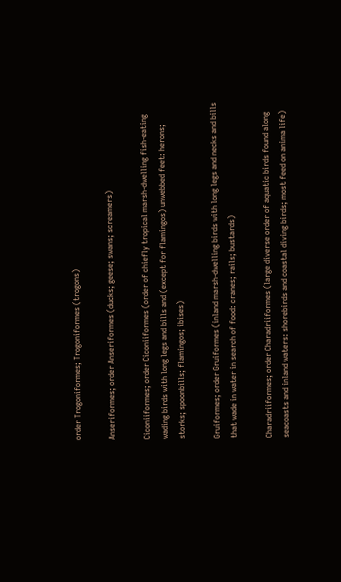order Trogoniformes; Trogoniformes (trogons)

Anseriformes; order Anseriformes (ducks; geese; swans; screamers)

Ciconiiformes; order Ciconiiformes (order of chiefly tropical marsh-dwelling fish-eating wading birds with long legs and bills and (except for flamingos) unwebbed feet: herons; storks; spoonbills; flamingos; ibises)

Gruiformes; order Gruiformes (inland marsh-dwelling birds with long legs and necks and bills that wade in water in search of food: cranes; rails; bustards)

Charadriiformes; order Charadriiformes (large diverse order of aquatic birds found along seacoasts and inland waters: shorebirds and coastal diving birds; most feed on anima life)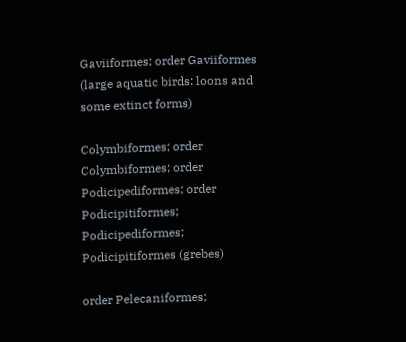Gaviiformes; order Gaviiformes (large aquatic birds: loons and some extinct forms)

Colymbiformes; order Colymbiformes; order Podicipediformes; order Podicipitiformes; Podicipediformes; Podicipitiformes (grebes)

order Pelecaniformes;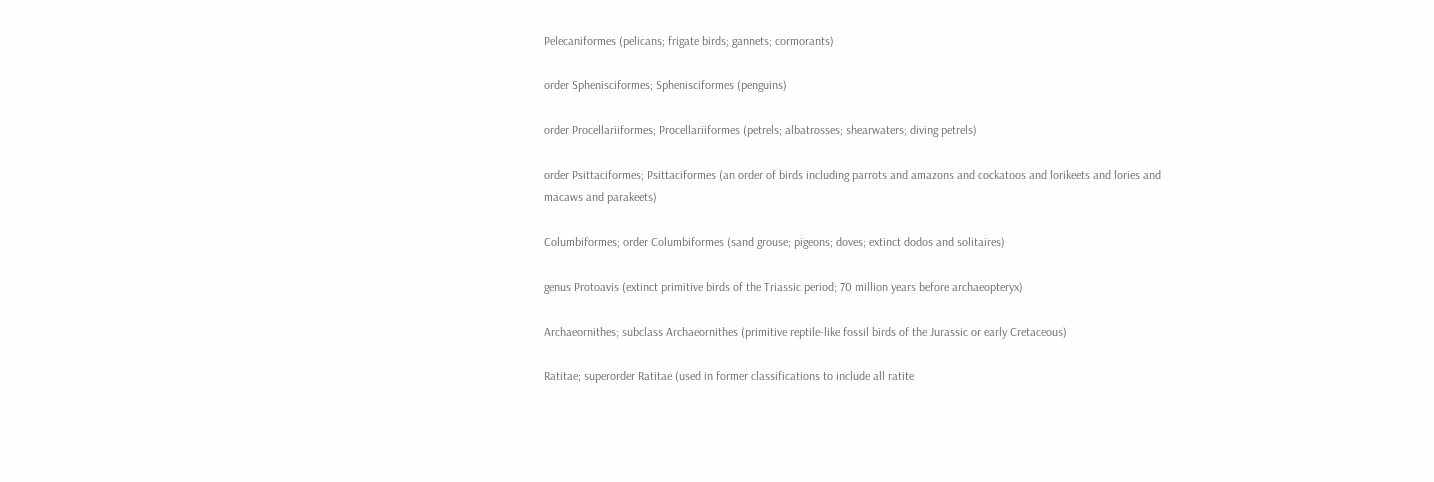Pelecaniformes (pelicans; frigate birds; gannets; cormorants)

order Sphenisciformes; Sphenisciformes (penguins)

order Procellariiformes; Procellariiformes (petrels; albatrosses; shearwaters; diving petrels)

order Psittaciformes; Psittaciformes (an order of birds including parrots and amazons and cockatoos and lorikeets and lories and macaws and parakeets)

Columbiformes; order Columbiformes (sand grouse; pigeons; doves; extinct dodos and solitaires)

genus Protoavis (extinct primitive birds of the Triassic period; 70 million years before archaeopteryx)

Archaeornithes; subclass Archaeornithes (primitive reptile-like fossil birds of the Jurassic or early Cretaceous)

Ratitae; superorder Ratitae (used in former classifications to include all ratite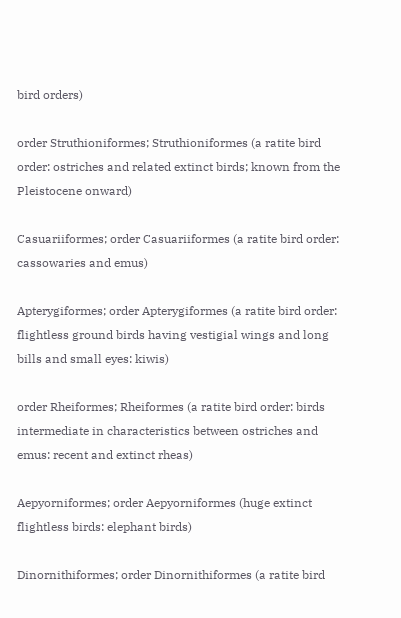bird orders)

order Struthioniformes; Struthioniformes (a ratite bird order: ostriches and related extinct birds; known from the Pleistocene onward)

Casuariiformes; order Casuariiformes (a ratite bird order: cassowaries and emus)

Apterygiformes; order Apterygiformes (a ratite bird order: flightless ground birds having vestigial wings and long bills and small eyes: kiwis)

order Rheiformes; Rheiformes (a ratite bird order: birds intermediate in characteristics between ostriches and emus: recent and extinct rheas)

Aepyorniformes; order Aepyorniformes (huge extinct flightless birds: elephant birds)

Dinornithiformes; order Dinornithiformes (a ratite bird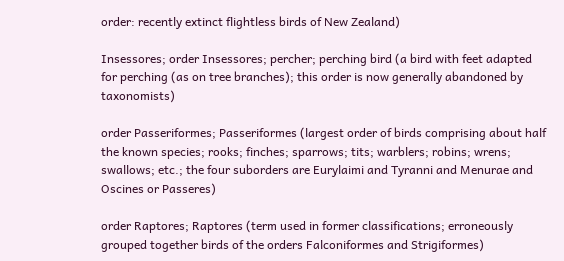order: recently extinct flightless birds of New Zealand)

Insessores; order Insessores; percher; perching bird (a bird with feet adapted for perching (as on tree branches); this order is now generally abandoned by taxonomists)

order Passeriformes; Passeriformes (largest order of birds comprising about half the known species; rooks; finches; sparrows; tits; warblers; robins; wrens; swallows; etc.; the four suborders are Eurylaimi and Tyranni and Menurae and Oscines or Passeres)

order Raptores; Raptores (term used in former classifications; erroneously grouped together birds of the orders Falconiformes and Strigiformes)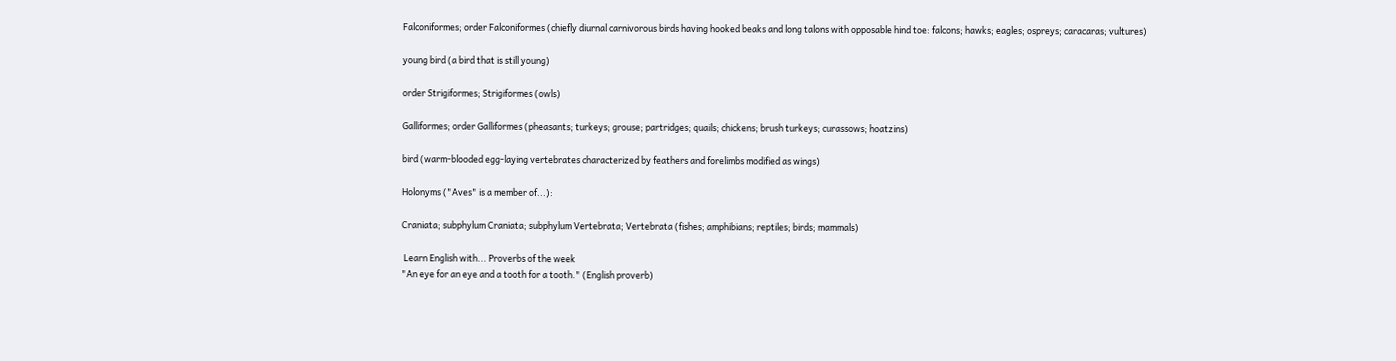Falconiformes; order Falconiformes (chiefly diurnal carnivorous birds having hooked beaks and long talons with opposable hind toe: falcons; hawks; eagles; ospreys; caracaras; vultures)

young bird (a bird that is still young)

order Strigiformes; Strigiformes (owls)

Galliformes; order Galliformes (pheasants; turkeys; grouse; partridges; quails; chickens; brush turkeys; curassows; hoatzins)

bird (warm-blooded egg-laying vertebrates characterized by feathers and forelimbs modified as wings)

Holonyms ("Aves" is a member of...):

Craniata; subphylum Craniata; subphylum Vertebrata; Vertebrata (fishes; amphibians; reptiles; birds; mammals)

 Learn English with... Proverbs of the week
"An eye for an eye and a tooth for a tooth." (English proverb)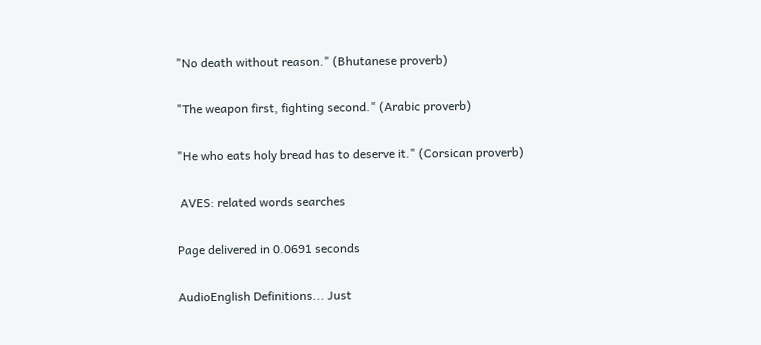"No death without reason." (Bhutanese proverb)

"The weapon first, fighting second." (Arabic proverb)

"He who eats holy bread has to deserve it." (Corsican proverb)

 AVES: related words searches

Page delivered in 0.0691 seconds

AudioEnglish Definitions... Just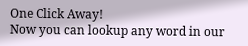One Click Away!
Now you can lookup any word in our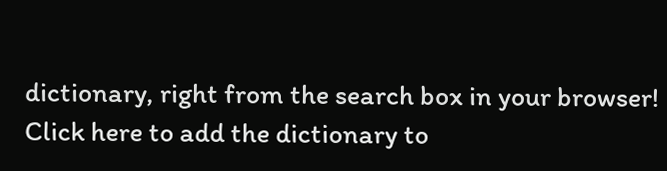dictionary, right from the search box in your browser! Click here to add the dictionary to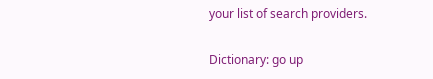your list of search providers.

Dictionary: go up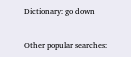Dictionary: go down


Other popular searches: